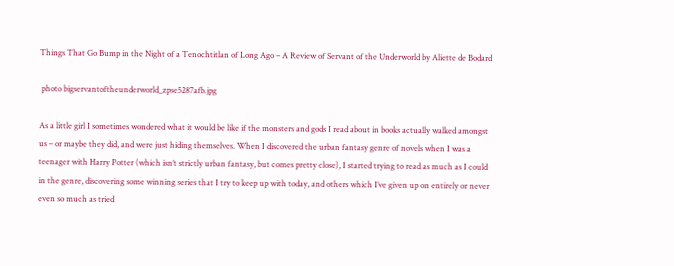Things That Go Bump in the Night of a Tenochtitlan of Long Ago – A Review of Servant of the Underworld by Aliette de Bodard

 photo bigservantoftheunderworld_zpse5287afb.jpg

As a little girl I sometimes wondered what it would be like if the monsters and gods I read about in books actually walked amongst us – or maybe they did, and were just hiding themselves. When I discovered the urban fantasy genre of novels when I was a teenager with Harry Potter (which isn’t strictly urban fantasy, but comes pretty close), I started trying to read as much as I could in the genre, discovering some winning series that I try to keep up with today, and others which I’ve given up on entirely or never even so much as tried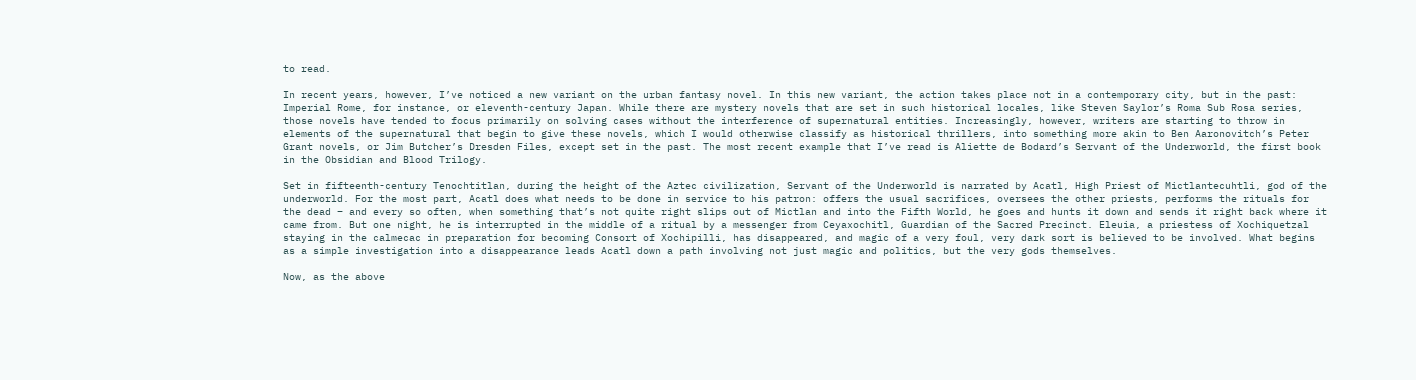to read.

In recent years, however, I’ve noticed a new variant on the urban fantasy novel. In this new variant, the action takes place not in a contemporary city, but in the past: Imperial Rome, for instance, or eleventh-century Japan. While there are mystery novels that are set in such historical locales, like Steven Saylor’s Roma Sub Rosa series, those novels have tended to focus primarily on solving cases without the interference of supernatural entities. Increasingly, however, writers are starting to throw in elements of the supernatural that begin to give these novels, which I would otherwise classify as historical thrillers, into something more akin to Ben Aaronovitch’s Peter Grant novels, or Jim Butcher’s Dresden Files, except set in the past. The most recent example that I’ve read is Aliette de Bodard’s Servant of the Underworld, the first book in the Obsidian and Blood Trilogy.

Set in fifteenth-century Tenochtitlan, during the height of the Aztec civilization, Servant of the Underworld is narrated by Acatl, High Priest of Mictlantecuhtli, god of the underworld. For the most part, Acatl does what needs to be done in service to his patron: offers the usual sacrifices, oversees the other priests, performs the rituals for the dead – and every so often, when something that’s not quite right slips out of Mictlan and into the Fifth World, he goes and hunts it down and sends it right back where it came from. But one night, he is interrupted in the middle of a ritual by a messenger from Ceyaxochitl, Guardian of the Sacred Precinct. Eleuia, a priestess of Xochiquetzal staying in the calmecac in preparation for becoming Consort of Xochipilli, has disappeared, and magic of a very foul, very dark sort is believed to be involved. What begins as a simple investigation into a disappearance leads Acatl down a path involving not just magic and politics, but the very gods themselves.

Now, as the above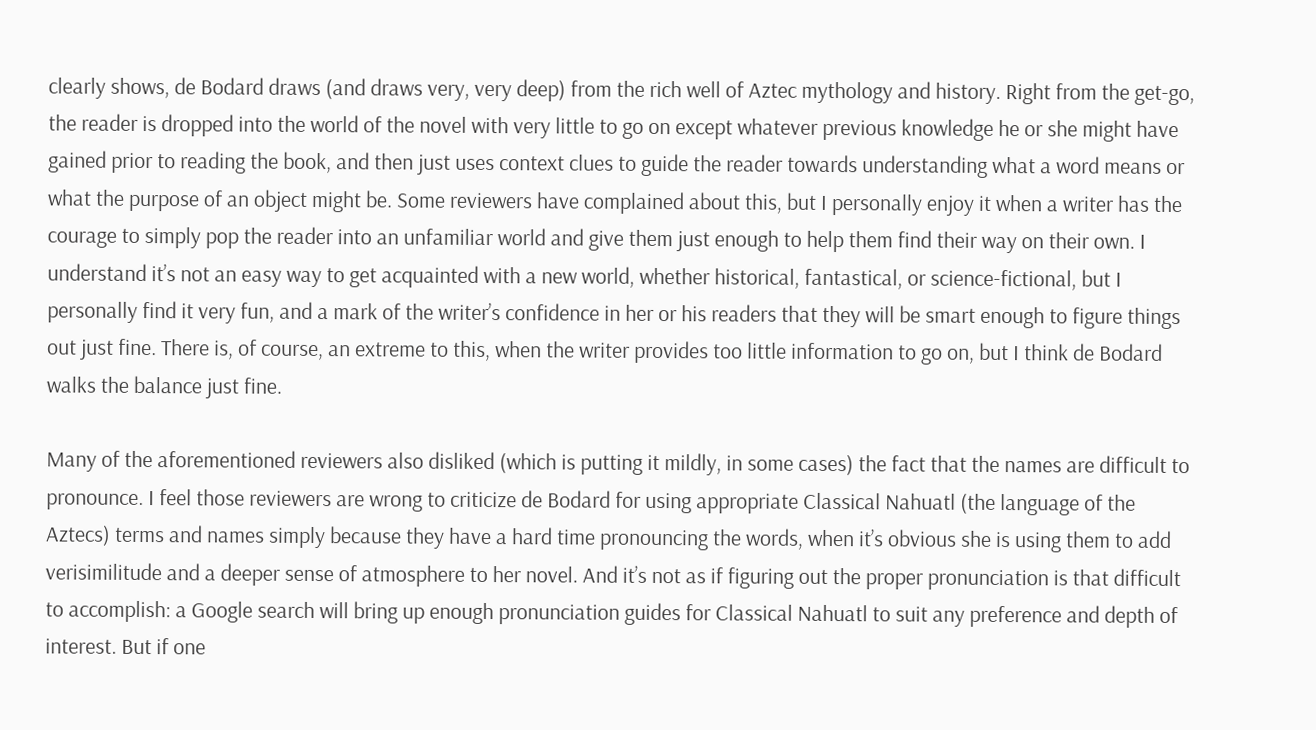clearly shows, de Bodard draws (and draws very, very deep) from the rich well of Aztec mythology and history. Right from the get-go, the reader is dropped into the world of the novel with very little to go on except whatever previous knowledge he or she might have gained prior to reading the book, and then just uses context clues to guide the reader towards understanding what a word means or what the purpose of an object might be. Some reviewers have complained about this, but I personally enjoy it when a writer has the courage to simply pop the reader into an unfamiliar world and give them just enough to help them find their way on their own. I understand it’s not an easy way to get acquainted with a new world, whether historical, fantastical, or science-fictional, but I personally find it very fun, and a mark of the writer’s confidence in her or his readers that they will be smart enough to figure things out just fine. There is, of course, an extreme to this, when the writer provides too little information to go on, but I think de Bodard walks the balance just fine.

Many of the aforementioned reviewers also disliked (which is putting it mildly, in some cases) the fact that the names are difficult to pronounce. I feel those reviewers are wrong to criticize de Bodard for using appropriate Classical Nahuatl (the language of the Aztecs) terms and names simply because they have a hard time pronouncing the words, when it’s obvious she is using them to add verisimilitude and a deeper sense of atmosphere to her novel. And it’s not as if figuring out the proper pronunciation is that difficult to accomplish: a Google search will bring up enough pronunciation guides for Classical Nahuatl to suit any preference and depth of interest. But if one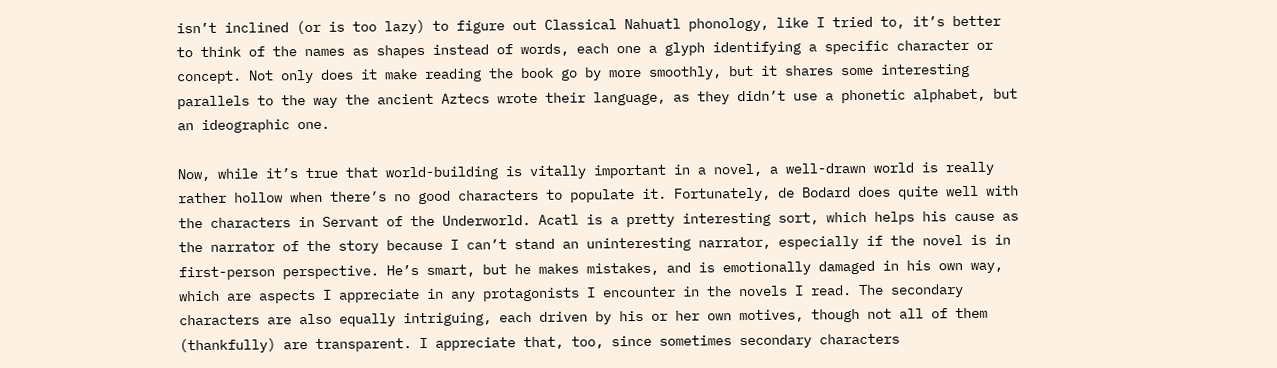isn’t inclined (or is too lazy) to figure out Classical Nahuatl phonology, like I tried to, it’s better to think of the names as shapes instead of words, each one a glyph identifying a specific character or concept. Not only does it make reading the book go by more smoothly, but it shares some interesting parallels to the way the ancient Aztecs wrote their language, as they didn’t use a phonetic alphabet, but an ideographic one.

Now, while it’s true that world-building is vitally important in a novel, a well-drawn world is really rather hollow when there’s no good characters to populate it. Fortunately, de Bodard does quite well with the characters in Servant of the Underworld. Acatl is a pretty interesting sort, which helps his cause as the narrator of the story because I can’t stand an uninteresting narrator, especially if the novel is in first-person perspective. He’s smart, but he makes mistakes, and is emotionally damaged in his own way, which are aspects I appreciate in any protagonists I encounter in the novels I read. The secondary characters are also equally intriguing, each driven by his or her own motives, though not all of them (thankfully) are transparent. I appreciate that, too, since sometimes secondary characters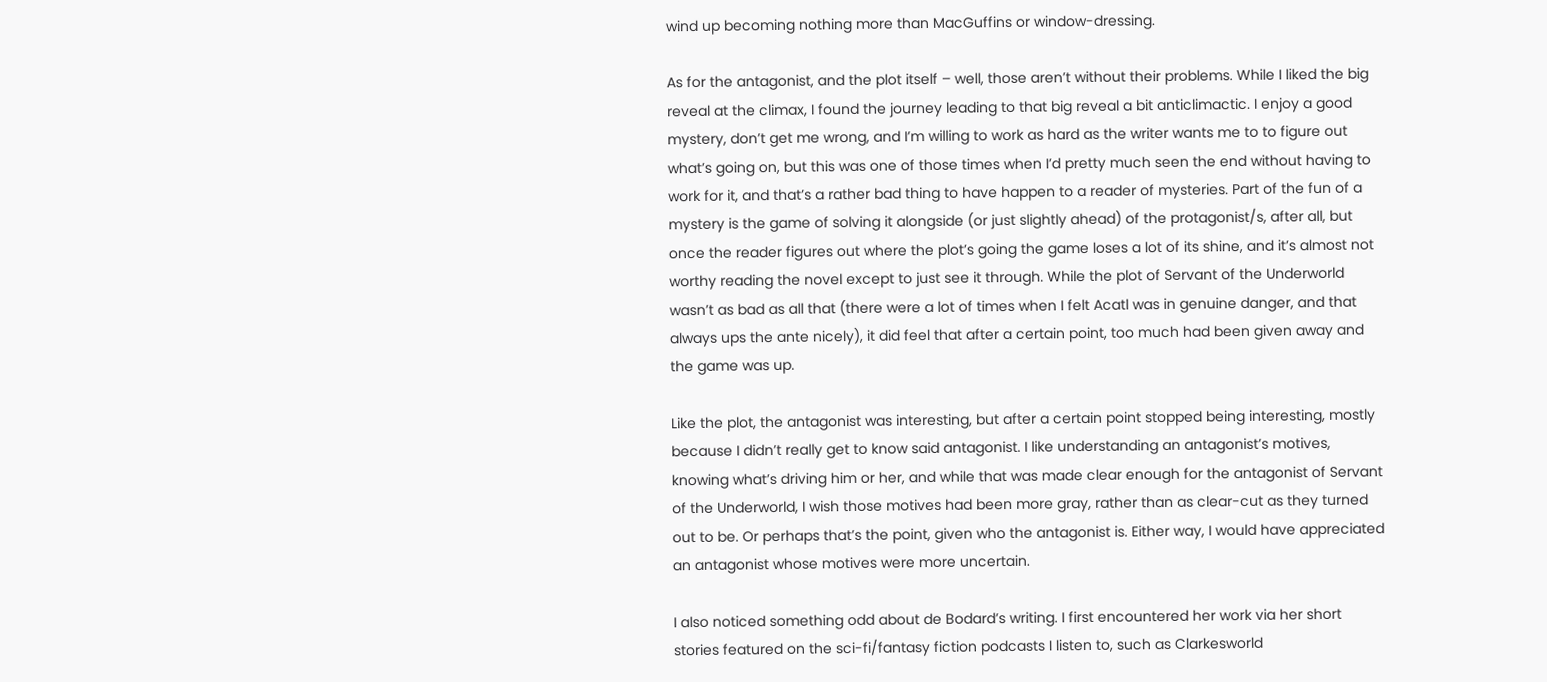wind up becoming nothing more than MacGuffins or window-dressing.

As for the antagonist, and the plot itself – well, those aren’t without their problems. While I liked the big reveal at the climax, I found the journey leading to that big reveal a bit anticlimactic. I enjoy a good mystery, don’t get me wrong, and I’m willing to work as hard as the writer wants me to to figure out what’s going on, but this was one of those times when I’d pretty much seen the end without having to work for it, and that’s a rather bad thing to have happen to a reader of mysteries. Part of the fun of a mystery is the game of solving it alongside (or just slightly ahead) of the protagonist/s, after all, but once the reader figures out where the plot’s going the game loses a lot of its shine, and it’s almost not worthy reading the novel except to just see it through. While the plot of Servant of the Underworld wasn’t as bad as all that (there were a lot of times when I felt Acatl was in genuine danger, and that always ups the ante nicely), it did feel that after a certain point, too much had been given away and the game was up.

Like the plot, the antagonist was interesting, but after a certain point stopped being interesting, mostly because I didn’t really get to know said antagonist. I like understanding an antagonist’s motives, knowing what’s driving him or her, and while that was made clear enough for the antagonist of Servant of the Underworld, I wish those motives had been more gray, rather than as clear-cut as they turned out to be. Or perhaps that’s the point, given who the antagonist is. Either way, I would have appreciated an antagonist whose motives were more uncertain.

I also noticed something odd about de Bodard’s writing. I first encountered her work via her short stories featured on the sci-fi/fantasy fiction podcasts I listen to, such as Clarkesworld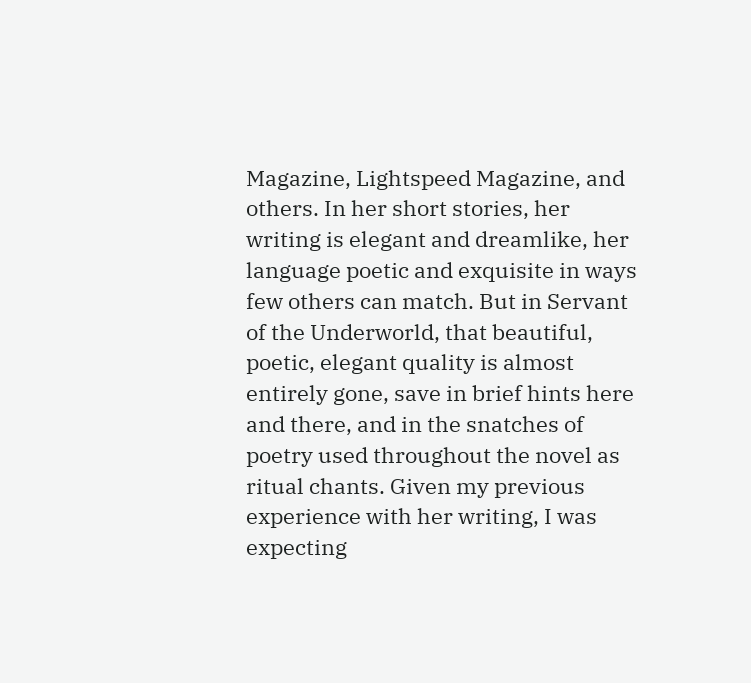Magazine, Lightspeed Magazine, and others. In her short stories, her writing is elegant and dreamlike, her language poetic and exquisite in ways few others can match. But in Servant of the Underworld, that beautiful, poetic, elegant quality is almost entirely gone, save in brief hints here and there, and in the snatches of poetry used throughout the novel as ritual chants. Given my previous experience with her writing, I was expecting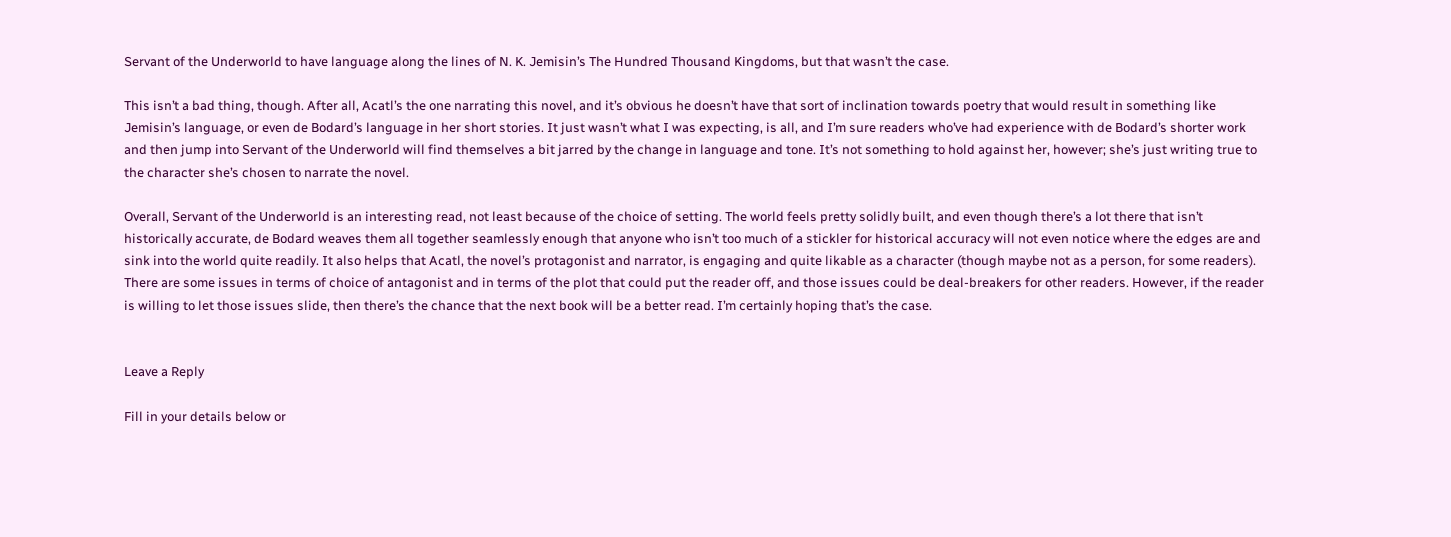Servant of the Underworld to have language along the lines of N. K. Jemisin’s The Hundred Thousand Kingdoms, but that wasn’t the case.

This isn’t a bad thing, though. After all, Acatl’s the one narrating this novel, and it’s obvious he doesn’t have that sort of inclination towards poetry that would result in something like Jemisin’s language, or even de Bodard’s language in her short stories. It just wasn’t what I was expecting, is all, and I’m sure readers who’ve had experience with de Bodard’s shorter work and then jump into Servant of the Underworld will find themselves a bit jarred by the change in language and tone. It’s not something to hold against her, however; she’s just writing true to the character she’s chosen to narrate the novel.

Overall, Servant of the Underworld is an interesting read, not least because of the choice of setting. The world feels pretty solidly built, and even though there’s a lot there that isn’t historically accurate, de Bodard weaves them all together seamlessly enough that anyone who isn’t too much of a stickler for historical accuracy will not even notice where the edges are and sink into the world quite readily. It also helps that Acatl, the novel’s protagonist and narrator, is engaging and quite likable as a character (though maybe not as a person, for some readers). There are some issues in terms of choice of antagonist and in terms of the plot that could put the reader off, and those issues could be deal-breakers for other readers. However, if the reader is willing to let those issues slide, then there’s the chance that the next book will be a better read. I’m certainly hoping that’s the case.


Leave a Reply

Fill in your details below or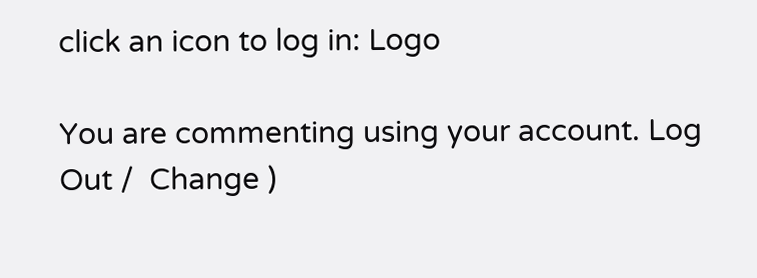click an icon to log in: Logo

You are commenting using your account. Log Out /  Change )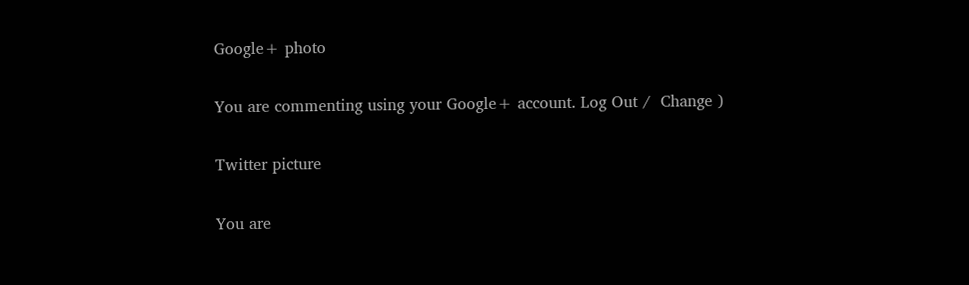Google+ photo

You are commenting using your Google+ account. Log Out /  Change )

Twitter picture

You are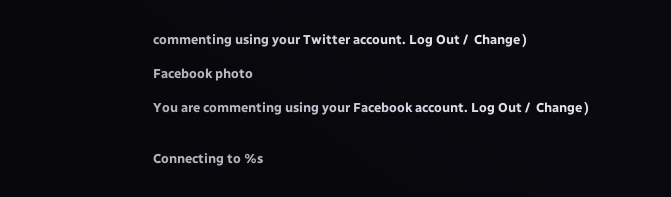commenting using your Twitter account. Log Out /  Change )

Facebook photo

You are commenting using your Facebook account. Log Out /  Change )


Connecting to %s